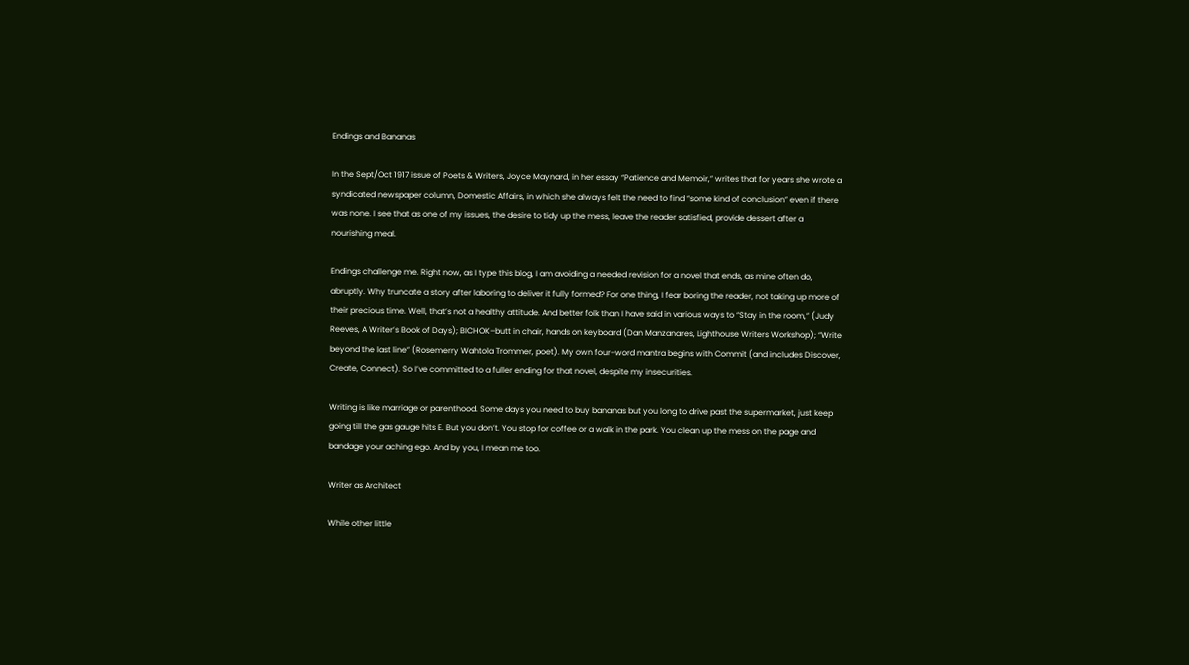Endings and Bananas

In the Sept/Oct 1917 issue of Poets & Writers, Joyce Maynard, in her essay “Patience and Memoir,” writes that for years she wrote a syndicated newspaper column, Domestic Affairs, in which she always felt the need to find “some kind of conclusion” even if there was none. I see that as one of my issues, the desire to tidy up the mess, leave the reader satisfied, provide dessert after a nourishing meal.

Endings challenge me. Right now, as I type this blog, I am avoiding a needed revision for a novel that ends, as mine often do, abruptly. Why truncate a story after laboring to deliver it fully formed? For one thing, I fear boring the reader, not taking up more of their precious time. Well, that’s not a healthy attitude. And better folk than I have said in various ways to “Stay in the room,” (Judy Reeves, A Writer’s Book of Days); BICHOK–butt in chair, hands on keyboard (Dan Manzanares, Lighthouse Writers Workshop); “Write beyond the last line” (Rosemerry Wahtola Trommer, poet). My own four-word mantra begins with Commit (and includes Discover, Create, Connect). So I’ve committed to a fuller ending for that novel, despite my insecurities.

Writing is like marriage or parenthood. Some days you need to buy bananas but you long to drive past the supermarket, just keep going till the gas gauge hits E. But you don’t. You stop for coffee or a walk in the park. You clean up the mess on the page and bandage your aching ego. And by you, I mean me too.

Writer as Architect

While other little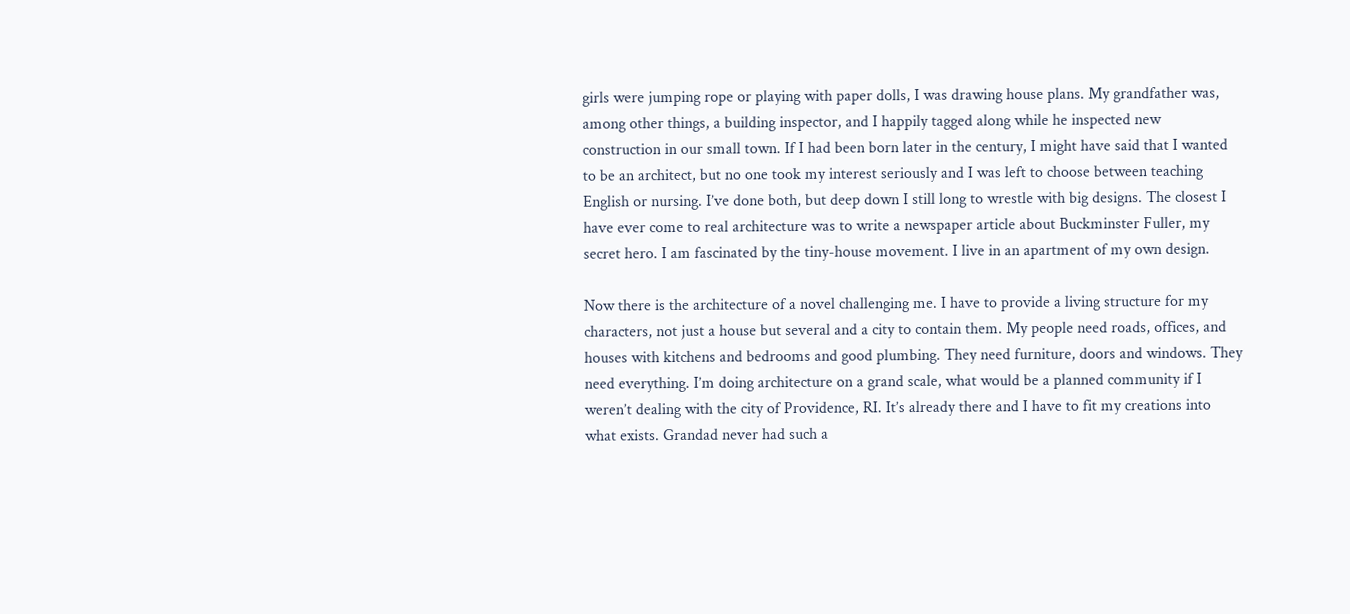girls were jumping rope or playing with paper dolls, I was drawing house plans. My grandfather was, among other things, a building inspector, and I happily tagged along while he inspected new construction in our small town. If I had been born later in the century, I might have said that I wanted to be an architect, but no one took my interest seriously and I was left to choose between teaching English or nursing. I’ve done both, but deep down I still long to wrestle with big designs. The closest I have ever come to real architecture was to write a newspaper article about Buckminster Fuller, my secret hero. I am fascinated by the tiny-house movement. I live in an apartment of my own design.

Now there is the architecture of a novel challenging me. I have to provide a living structure for my characters, not just a house but several and a city to contain them. My people need roads, offices, and houses with kitchens and bedrooms and good plumbing. They need furniture, doors and windows. They need everything. I’m doing architecture on a grand scale, what would be a planned community if I weren’t dealing with the city of Providence, RI. It’s already there and I have to fit my creations into what exists. Grandad never had such a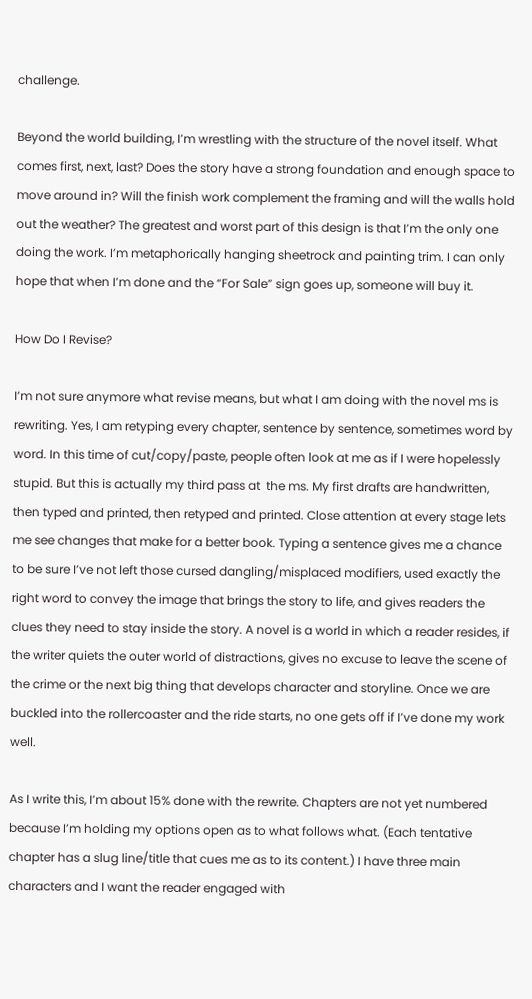challenge.

Beyond the world building, I’m wrestling with the structure of the novel itself. What comes first, next, last? Does the story have a strong foundation and enough space to move around in? Will the finish work complement the framing and will the walls hold out the weather? The greatest and worst part of this design is that I’m the only one doing the work. I’m metaphorically hanging sheetrock and painting trim. I can only hope that when I’m done and the “For Sale” sign goes up, someone will buy it.

How Do I Revise?

I’m not sure anymore what revise means, but what I am doing with the novel ms is rewriting. Yes, I am retyping every chapter, sentence by sentence, sometimes word by word. In this time of cut/copy/paste, people often look at me as if I were hopelessly stupid. But this is actually my third pass at  the ms. My first drafts are handwritten, then typed and printed, then retyped and printed. Close attention at every stage lets me see changes that make for a better book. Typing a sentence gives me a chance to be sure I’ve not left those cursed dangling/misplaced modifiers, used exactly the right word to convey the image that brings the story to life, and gives readers the clues they need to stay inside the story. A novel is a world in which a reader resides, if the writer quiets the outer world of distractions, gives no excuse to leave the scene of the crime or the next big thing that develops character and storyline. Once we are buckled into the rollercoaster and the ride starts, no one gets off if I’ve done my work well.

As I write this, I’m about 15% done with the rewrite. Chapters are not yet numbered because I’m holding my options open as to what follows what. (Each tentative chapter has a slug line/title that cues me as to its content.) I have three main characters and I want the reader engaged with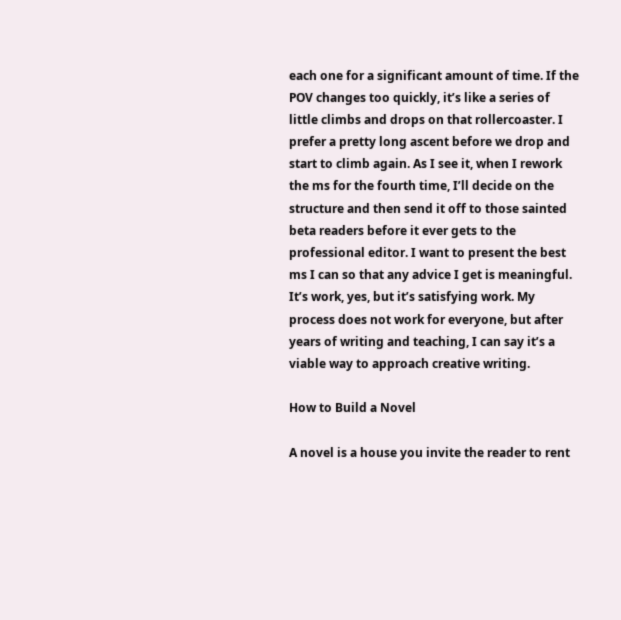each one for a significant amount of time. If the POV changes too quickly, it’s like a series of little climbs and drops on that rollercoaster. I prefer a pretty long ascent before we drop and start to climb again. As I see it, when I rework the ms for the fourth time, I’ll decide on the structure and then send it off to those sainted beta readers before it ever gets to the professional editor. I want to present the best ms I can so that any advice I get is meaningful. It’s work, yes, but it’s satisfying work. My process does not work for everyone, but after years of writing and teaching, I can say it’s a viable way to approach creative writing.

How to Build a Novel

A novel is a house you invite the reader to rent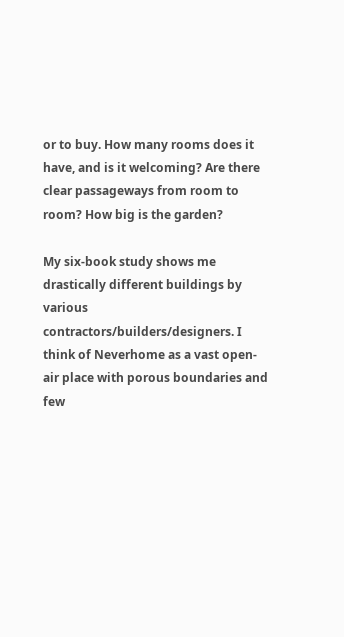or to buy. How many rooms does it have, and is it welcoming? Are there clear passageways from room to room? How big is the garden?

My six-book study shows me drastically different buildings by various contractors/builders/designers. I think of Neverhome as a vast open-air place with porous boundaries and few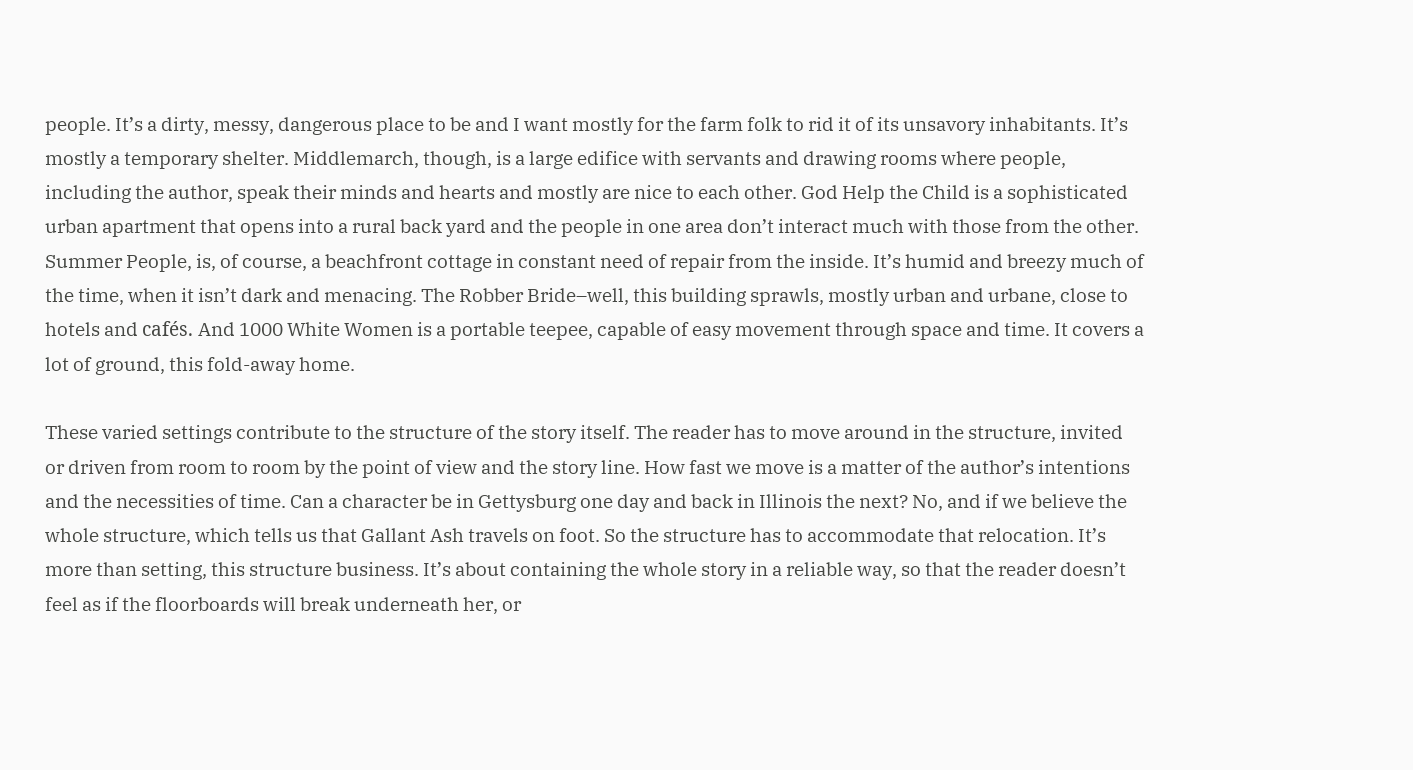people. It’s a dirty, messy, dangerous place to be and I want mostly for the farm folk to rid it of its unsavory inhabitants. It’s mostly a temporary shelter. Middlemarch, though, is a large edifice with servants and drawing rooms where people, including the author, speak their minds and hearts and mostly are nice to each other. God Help the Child is a sophisticated urban apartment that opens into a rural back yard and the people in one area don’t interact much with those from the other. Summer People, is, of course, a beachfront cottage in constant need of repair from the inside. It’s humid and breezy much of the time, when it isn’t dark and menacing. The Robber Bride–well, this building sprawls, mostly urban and urbane, close to hotels and cafés. And 1000 White Women is a portable teepee, capable of easy movement through space and time. It covers a lot of ground, this fold-away home.

These varied settings contribute to the structure of the story itself. The reader has to move around in the structure, invited or driven from room to room by the point of view and the story line. How fast we move is a matter of the author’s intentions and the necessities of time. Can a character be in Gettysburg one day and back in Illinois the next? No, and if we believe the whole structure, which tells us that Gallant Ash travels on foot. So the structure has to accommodate that relocation. It’s more than setting, this structure business. It’s about containing the whole story in a reliable way, so that the reader doesn’t feel as if the floorboards will break underneath her, or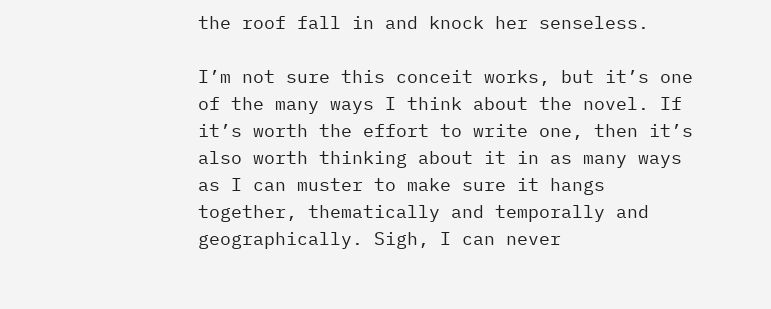the roof fall in and knock her senseless.

I’m not sure this conceit works, but it’s one of the many ways I think about the novel. If it’s worth the effort to write one, then it’s also worth thinking about it in as many ways as I can muster to make sure it hangs together, thematically and temporally and geographically. Sigh, I can never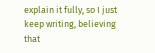explain it fully, so I just keep writing, believing that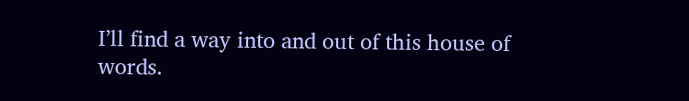I’ll find a way into and out of this house of words.